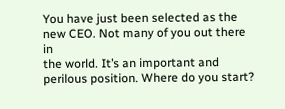You have just been selected as the new CEO. Not many of you out there in
the world. It’s an important and perilous position. Where do you start?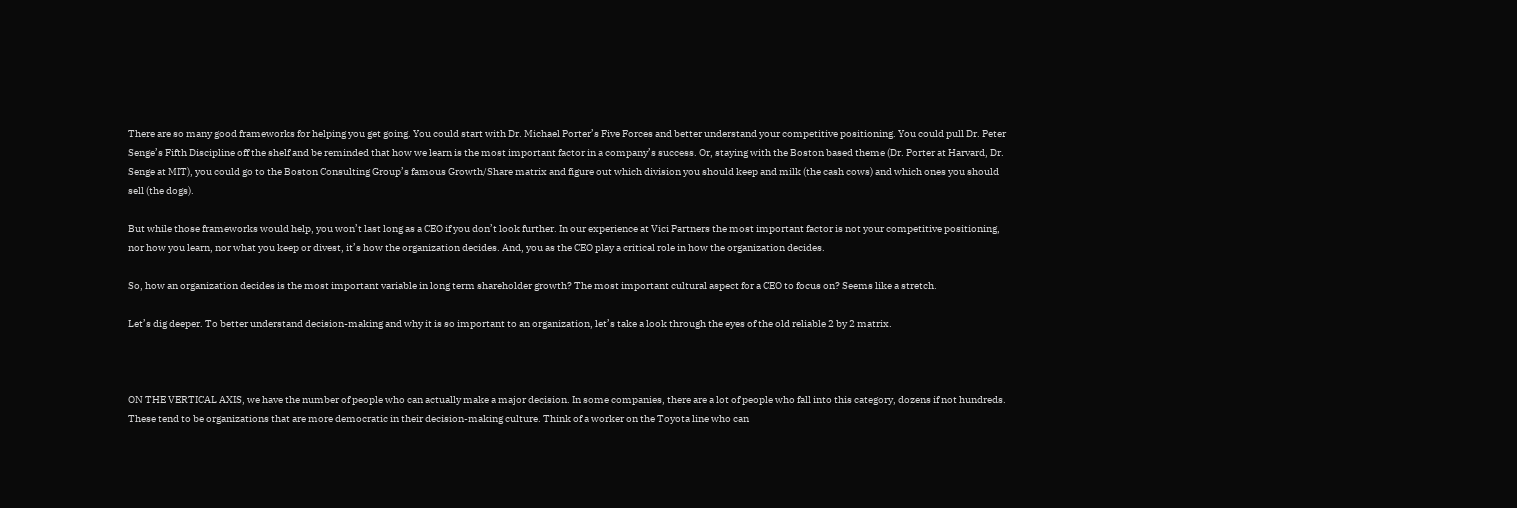There are so many good frameworks for helping you get going. You could start with Dr. Michael Porter’s Five Forces and better understand your competitive positioning. You could pull Dr. Peter Senge’s Fifth Discipline off the shelf and be reminded that how we learn is the most important factor in a company’s success. Or, staying with the Boston based theme (Dr. Porter at Harvard, Dr. Senge at MIT), you could go to the Boston Consulting Group’s famous Growth/Share matrix and figure out which division you should keep and milk (the cash cows) and which ones you should sell (the dogs).

But while those frameworks would help, you won’t last long as a CEO if you don’t look further. In our experience at Vici Partners the most important factor is not your competitive positioning, nor how you learn, nor what you keep or divest, it’s how the organization decides. And, you as the CEO play a critical role in how the organization decides.

So, how an organization decides is the most important variable in long term shareholder growth? The most important cultural aspect for a CEO to focus on? Seems like a stretch.

Let’s dig deeper. To better understand decision-making and why it is so important to an organization, let’s take a look through the eyes of the old reliable 2 by 2 matrix.



ON THE VERTICAL AXIS, we have the number of people who can actually make a major decision. In some companies, there are a lot of people who fall into this category, dozens if not hundreds. These tend to be organizations that are more democratic in their decision-making culture. Think of a worker on the Toyota line who can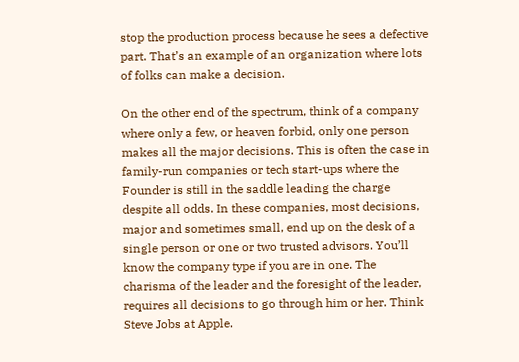stop the production process because he sees a defective part. That’s an example of an organization where lots of folks can make a decision.

On the other end of the spectrum, think of a company where only a few, or heaven forbid, only one person makes all the major decisions. This is often the case in family-run companies or tech start-ups where the Founder is still in the saddle leading the charge despite all odds. In these companies, most decisions, major and sometimes small, end up on the desk of a single person or one or two trusted advisors. You’ll know the company type if you are in one. The charisma of the leader and the foresight of the leader, requires all decisions to go through him or her. Think Steve Jobs at Apple.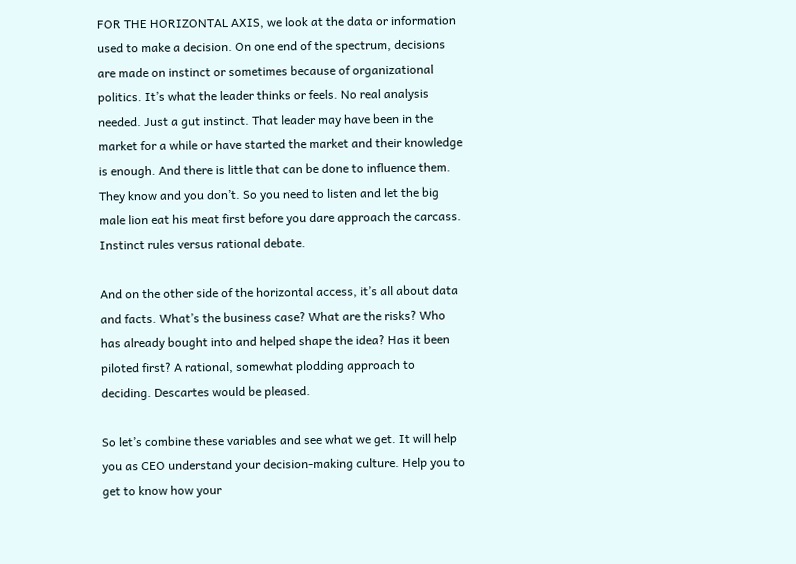FOR THE HORIZONTAL AXIS, we look at the data or information used to make a decision. On one end of the spectrum, decisions are made on instinct or sometimes because of organizational politics. It’s what the leader thinks or feels. No real analysis needed. Just a gut instinct. That leader may have been in the market for a while or have started the market and their knowledge is enough. And there is little that can be done to influence them. They know and you don’t. So you need to listen and let the big male lion eat his meat first before you dare approach the carcass. Instinct rules versus rational debate.

And on the other side of the horizontal access, it’s all about data and facts. What’s the business case? What are the risks? Who has already bought into and helped shape the idea? Has it been piloted first? A rational, somewhat plodding approach to deciding. Descartes would be pleased.

So let’s combine these variables and see what we get. It will help you as CEO understand your decision-making culture. Help you to get to know how your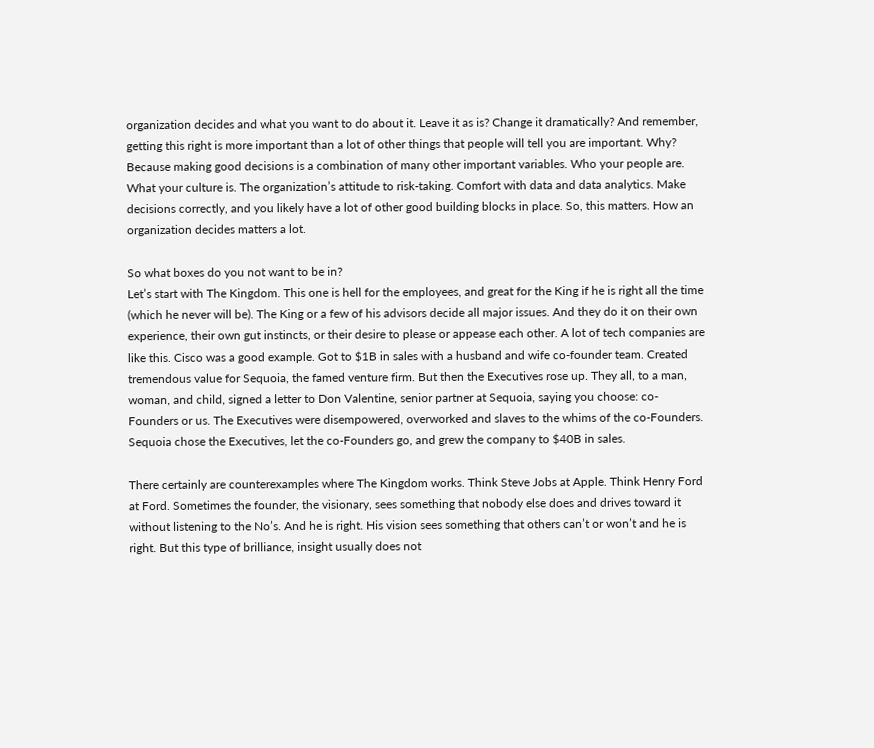organization decides and what you want to do about it. Leave it as is? Change it dramatically? And remember, getting this right is more important than a lot of other things that people will tell you are important. Why? Because making good decisions is a combination of many other important variables. Who your people are. What your culture is. The organization’s attitude to risk-taking. Comfort with data and data analytics. Make decisions correctly, and you likely have a lot of other good building blocks in place. So, this matters. How an organization decides matters a lot.

So what boxes do you not want to be in?
Let’s start with The Kingdom. This one is hell for the employees, and great for the King if he is right all the time (which he never will be). The King or a few of his advisors decide all major issues. And they do it on their own experience, their own gut instincts, or their desire to please or appease each other. A lot of tech companies are like this. Cisco was a good example. Got to $1B in sales with a husband and wife co-founder team. Created tremendous value for Sequoia, the famed venture firm. But then the Executives rose up. They all, to a man, woman, and child, signed a letter to Don Valentine, senior partner at Sequoia, saying you choose: co-Founders or us. The Executives were disempowered, overworked and slaves to the whims of the co-Founders. Sequoia chose the Executives, let the co-Founders go, and grew the company to $40B in sales.

There certainly are counterexamples where The Kingdom works. Think Steve Jobs at Apple. Think Henry Ford at Ford. Sometimes the founder, the visionary, sees something that nobody else does and drives toward it without listening to the No’s. And he is right. His vision sees something that others can’t or won’t and he is right. But this type of brilliance, insight usually does not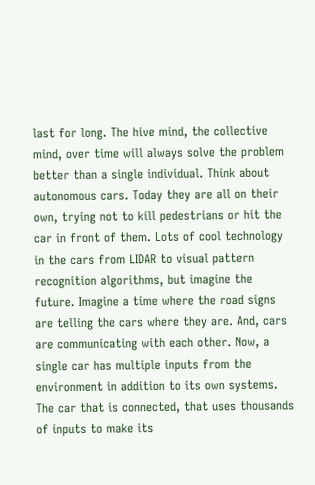last for long. The hive mind, the collective mind, over time will always solve the problem better than a single individual. Think about autonomous cars. Today they are all on their own, trying not to kill pedestrians or hit the car in front of them. Lots of cool technology in the cars from LIDAR to visual pattern recognition algorithms, but imagine the future. Imagine a time where the road signs are telling the cars where they are. And, cars are communicating with each other. Now, a single car has multiple inputs from the environment in addition to its own systems. The car that is connected, that uses thousands of inputs to make its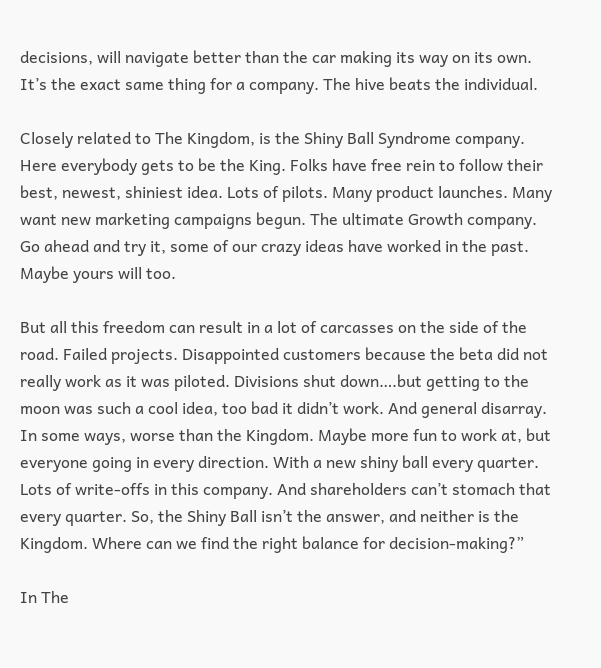decisions, will navigate better than the car making its way on its own. It’s the exact same thing for a company. The hive beats the individual.

Closely related to The Kingdom, is the Shiny Ball Syndrome company. Here everybody gets to be the King. Folks have free rein to follow their best, newest, shiniest idea. Lots of pilots. Many product launches. Many want new marketing campaigns begun. The ultimate Growth company. Go ahead and try it, some of our crazy ideas have worked in the past. Maybe yours will too.

But all this freedom can result in a lot of carcasses on the side of the road. Failed projects. Disappointed customers because the beta did not really work as it was piloted. Divisions shut down….but getting to the moon was such a cool idea, too bad it didn’t work. And general disarray. In some ways, worse than the Kingdom. Maybe more fun to work at, but everyone going in every direction. With a new shiny ball every quarter. Lots of write-offs in this company. And shareholders can’t stomach that every quarter. So, the Shiny Ball isn’t the answer, and neither is the Kingdom. Where can we find the right balance for decision-making?”

In The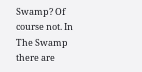Swamp? Of course not. In The Swamp there are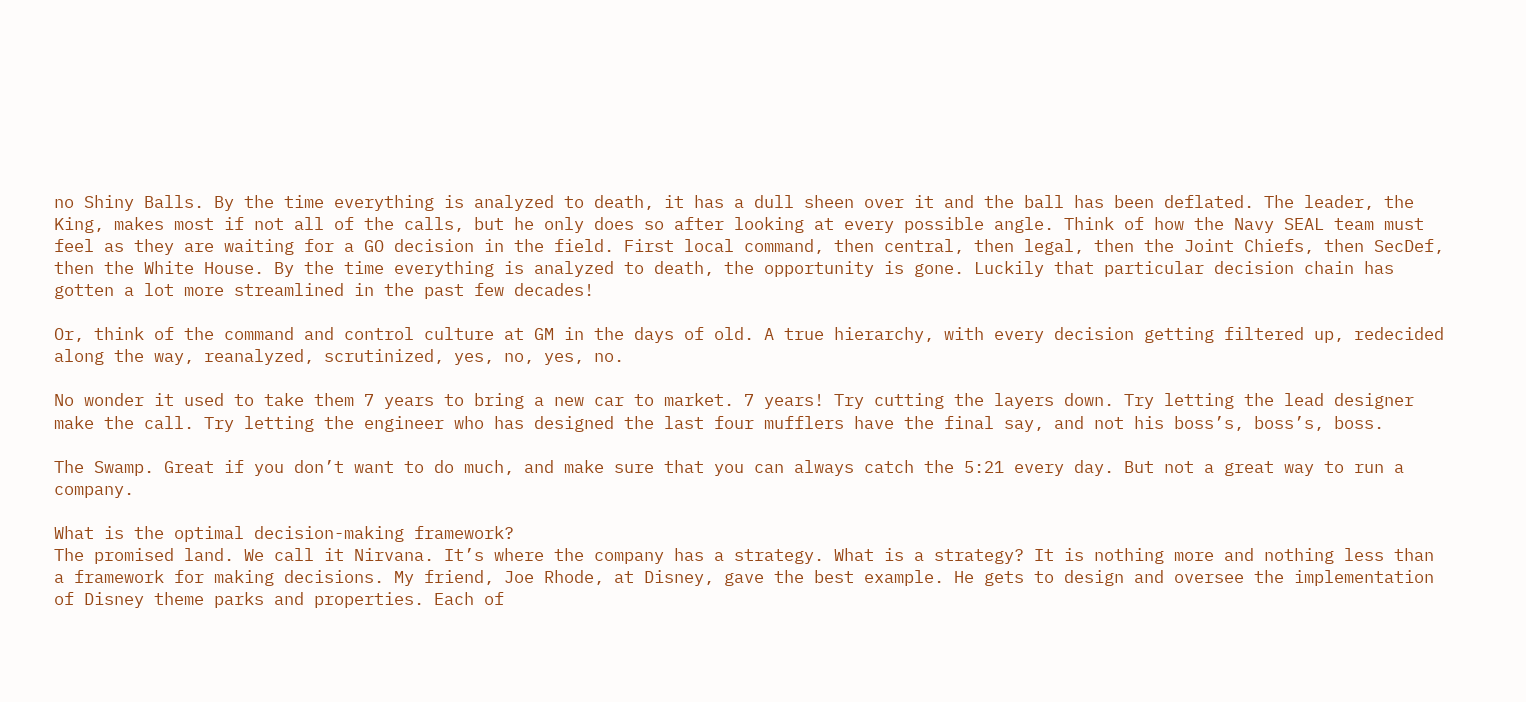no Shiny Balls. By the time everything is analyzed to death, it has a dull sheen over it and the ball has been deflated. The leader, the King, makes most if not all of the calls, but he only does so after looking at every possible angle. Think of how the Navy SEAL team must feel as they are waiting for a GO decision in the field. First local command, then central, then legal, then the Joint Chiefs, then SecDef, then the White House. By the time everything is analyzed to death, the opportunity is gone. Luckily that particular decision chain has gotten a lot more streamlined in the past few decades!

Or, think of the command and control culture at GM in the days of old. A true hierarchy, with every decision getting filtered up, redecided along the way, reanalyzed, scrutinized, yes, no, yes, no.

No wonder it used to take them 7 years to bring a new car to market. 7 years! Try cutting the layers down. Try letting the lead designer make the call. Try letting the engineer who has designed the last four mufflers have the final say, and not his boss’s, boss’s, boss.

The Swamp. Great if you don’t want to do much, and make sure that you can always catch the 5:21 every day. But not a great way to run a company.

What is the optimal decision-making framework?
The promised land. We call it Nirvana. It’s where the company has a strategy. What is a strategy? It is nothing more and nothing less than a framework for making decisions. My friend, Joe Rhode, at Disney, gave the best example. He gets to design and oversee the implementation of Disney theme parks and properties. Each of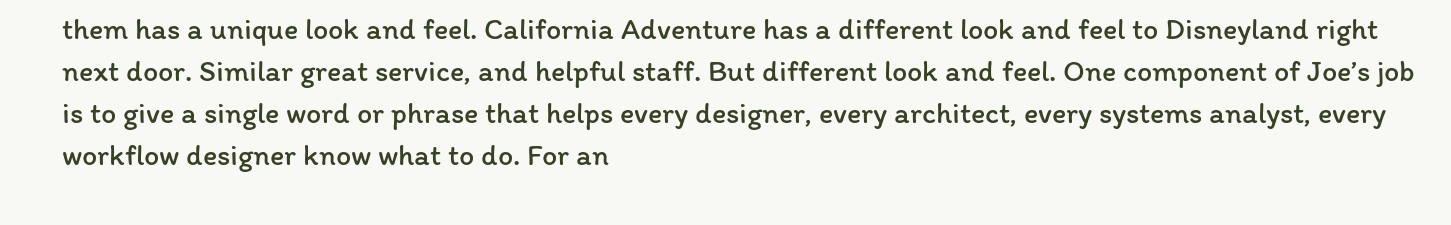them has a unique look and feel. California Adventure has a different look and feel to Disneyland right next door. Similar great service, and helpful staff. But different look and feel. One component of Joe’s job is to give a single word or phrase that helps every designer, every architect, every systems analyst, every workflow designer know what to do. For an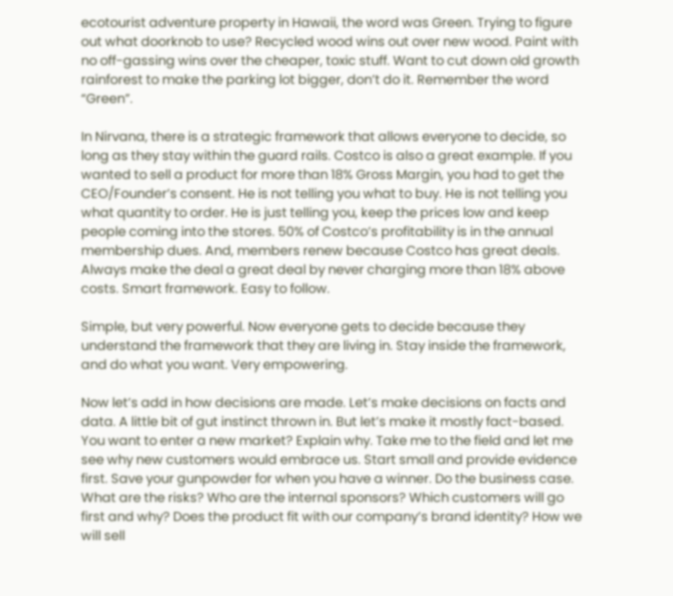ecotourist adventure property in Hawaii, the word was Green. Trying to figure out what doorknob to use? Recycled wood wins out over new wood. Paint with no off-gassing wins over the cheaper, toxic stuff. Want to cut down old growth rainforest to make the parking lot bigger, don’t do it. Remember the word “Green”.

In Nirvana, there is a strategic framework that allows everyone to decide, so long as they stay within the guard rails. Costco is also a great example. If you wanted to sell a product for more than 18% Gross Margin, you had to get the CEO/Founder’s consent. He is not telling you what to buy. He is not telling you what quantity to order. He is just telling you, keep the prices low and keep people coming into the stores. 50% of Costco’s profitability is in the annual membership dues. And, members renew because Costco has great deals. Always make the deal a great deal by never charging more than 18% above costs. Smart framework. Easy to follow.

Simple, but very powerful. Now everyone gets to decide because they understand the framework that they are living in. Stay inside the framework, and do what you want. Very empowering.

Now let’s add in how decisions are made. Let’s make decisions on facts and data. A little bit of gut instinct thrown in. But let’s make it mostly fact-based. You want to enter a new market? Explain why. Take me to the field and let me see why new customers would embrace us. Start small and provide evidence first. Save your gunpowder for when you have a winner. Do the business case. What are the risks? Who are the internal sponsors? Which customers will go first and why? Does the product fit with our company’s brand identity? How we will sell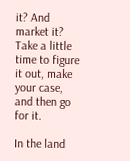it? And market it? Take a little time to figure it out, make your case, and then go for it.

In the land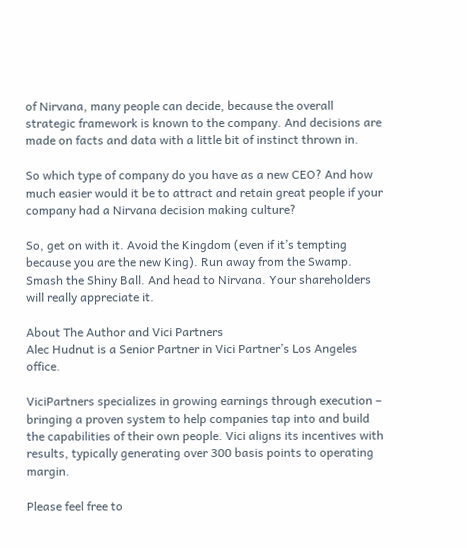of Nirvana, many people can decide, because the overall strategic framework is known to the company. And decisions are made on facts and data with a little bit of instinct thrown in.

So which type of company do you have as a new CEO? And how much easier would it be to attract and retain great people if your company had a Nirvana decision making culture?

So, get on with it. Avoid the Kingdom (even if it’s tempting because you are the new King). Run away from the Swamp. Smash the Shiny Ball. And head to Nirvana. Your shareholders will really appreciate it.

About The Author and Vici Partners
Alec Hudnut is a Senior Partner in Vici Partner’s Los Angeles office.

ViciPartners specializes in growing earnings through execution – bringing a proven system to help companies tap into and build the capabilities of their own people. Vici aligns its incentives with results, typically generating over 300 basis points to operating margin.

Please feel free to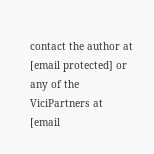contact the author at [email protected] or any of the ViciPartners at [email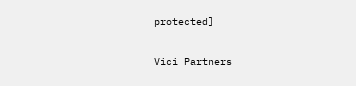protected]

Vici Partners